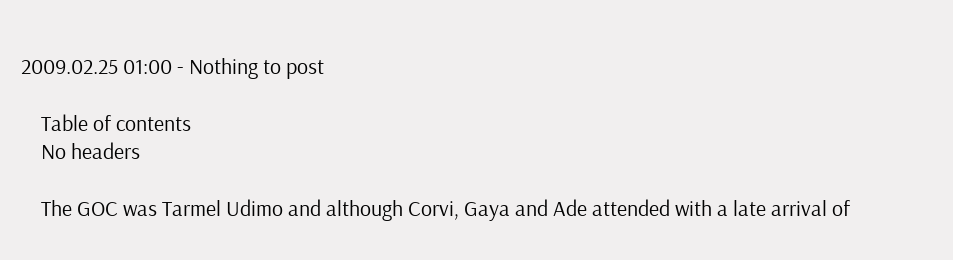2009.02.25 01:00 - Nothing to post

    Table of contents
    No headers

    The GOC was Tarmel Udimo and although Corvi, Gaya and Ade attended with a late arrival of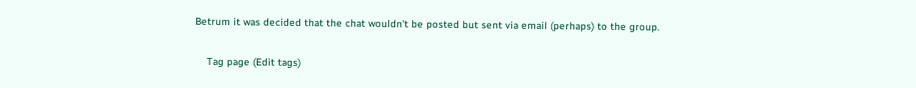Betrum it was decided that the chat wouldn't be posted but sent via email (perhaps) to the group.

    Tag page (Edit tags)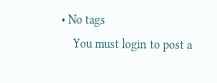• No tags
    You must login to post a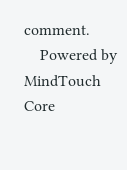comment.
    Powered by MindTouch Core